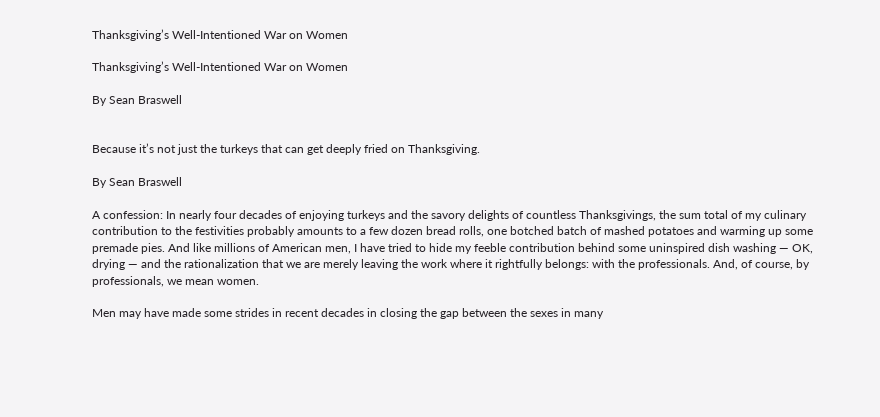Thanksgiving’s Well-Intentioned War on Women

Thanksgiving’s Well-Intentioned War on Women

By Sean Braswell


Because it’s not just the turkeys that can get deeply fried on Thanksgiving.

By Sean Braswell

A confession: In nearly four decades of enjoying turkeys and the savory delights of countless Thanksgivings, the sum total of my culinary contribution to the festivities probably amounts to a few dozen bread rolls, one botched batch of mashed potatoes and warming up some premade pies. And like millions of American men, I have tried to hide my feeble contribution behind some uninspired dish washing — OK, drying — and the rationalization that we are merely leaving the work where it rightfully belongs: with the professionals. And, of course, by professionals, we mean women.

Men may have made some strides in recent decades in closing the gap between the sexes in many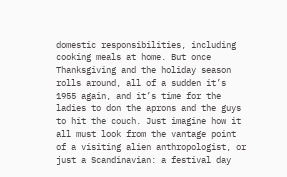domestic responsibilities, including cooking meals at home. But once Thanksgiving and the holiday season rolls around, all of a sudden it’s 1955 again, and it’s time for the ladies to don the aprons and the guys to hit the couch. Just imagine how it all must look from the vantage point of a visiting alien anthropologist, or just a Scandinavian: a festival day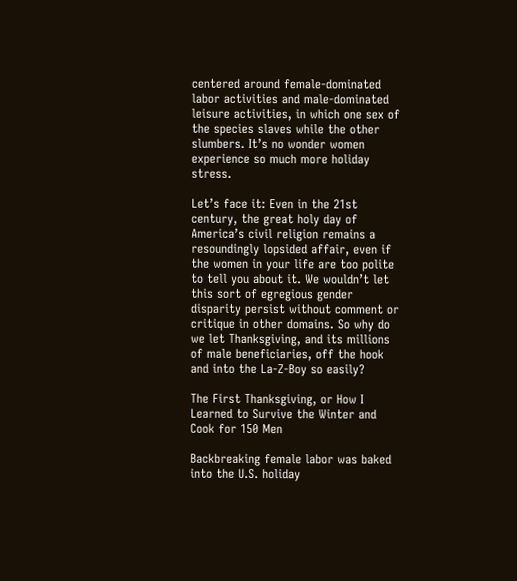centered around female-dominated labor activities and male-dominated leisure activities, in which one sex of the species slaves while the other slumbers. It’s no wonder women experience so much more holiday stress.

Let’s face it: Even in the 21st century, the great holy day of America’s civil religion remains a resoundingly lopsided affair, even if the women in your life are too polite to tell you about it. We wouldn’t let this sort of egregious gender disparity persist without comment or critique in other domains. So why do we let Thanksgiving, and its millions of male beneficiaries, off the hook and into the La-Z-Boy so easily?

The First Thanksgiving, or How I Learned to Survive the Winter and Cook for 150 Men

Backbreaking female labor was baked into the U.S. holiday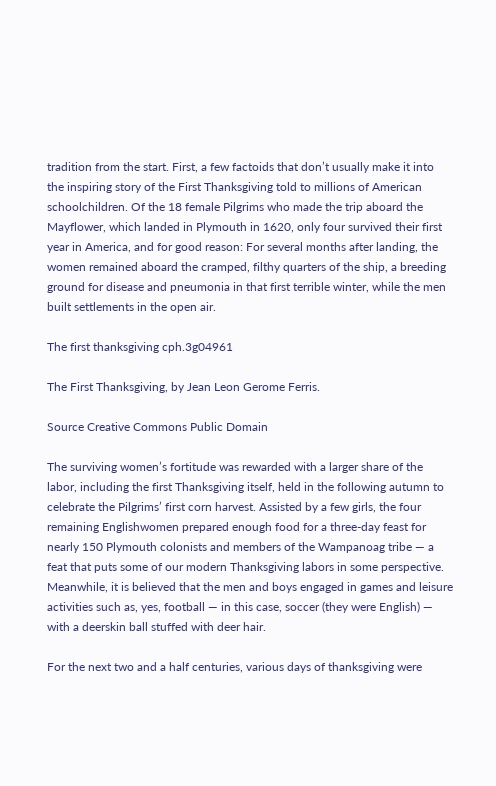tradition from the start. First, a few factoids that don’t usually make it into the inspiring story of the First Thanksgiving told to millions of American schoolchildren. Of the 18 female Pilgrims who made the trip aboard the Mayflower, which landed in Plymouth in 1620, only four survived their first year in America, and for good reason: For several months after landing, the women remained aboard the cramped, filthy quarters of the ship, a breeding ground for disease and pneumonia in that first terrible winter, while the men built settlements in the open air.

The first thanksgiving cph.3g04961

The First Thanksgiving, by Jean Leon Gerome Ferris.

Source Creative Commons Public Domain

The surviving women’s fortitude was rewarded with a larger share of the labor, including the first Thanksgiving itself, held in the following autumn to celebrate the Pilgrims’ first corn harvest. Assisted by a few girls, the four remaining Englishwomen prepared enough food for a three-day feast for nearly 150 Plymouth colonists and members of the Wampanoag tribe — a feat that puts some of our modern Thanksgiving labors in some perspective. Meanwhile, it is believed that the men and boys engaged in games and leisure activities such as, yes, football — in this case, soccer (they were English) — with a deerskin ball stuffed with deer hair.

For the next two and a half centuries, various days of thanksgiving were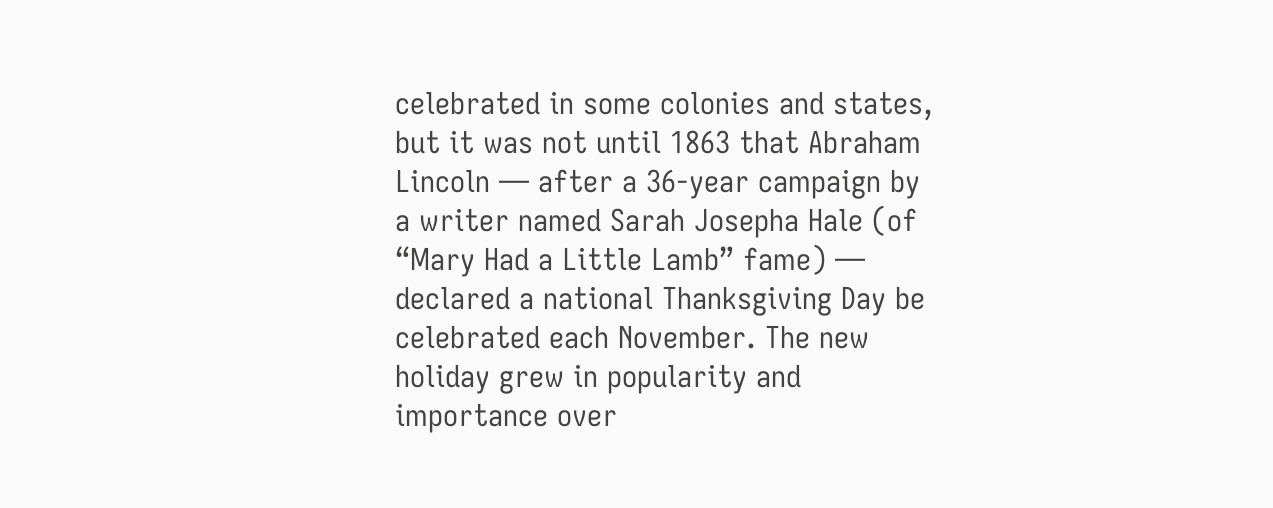celebrated in some colonies and states, but it was not until 1863 that Abraham Lincoln — after a 36-year campaign by a writer named Sarah Josepha Hale (of “Mary Had a Little Lamb” fame) — declared a national Thanksgiving Day be celebrated each November. The new holiday grew in popularity and importance over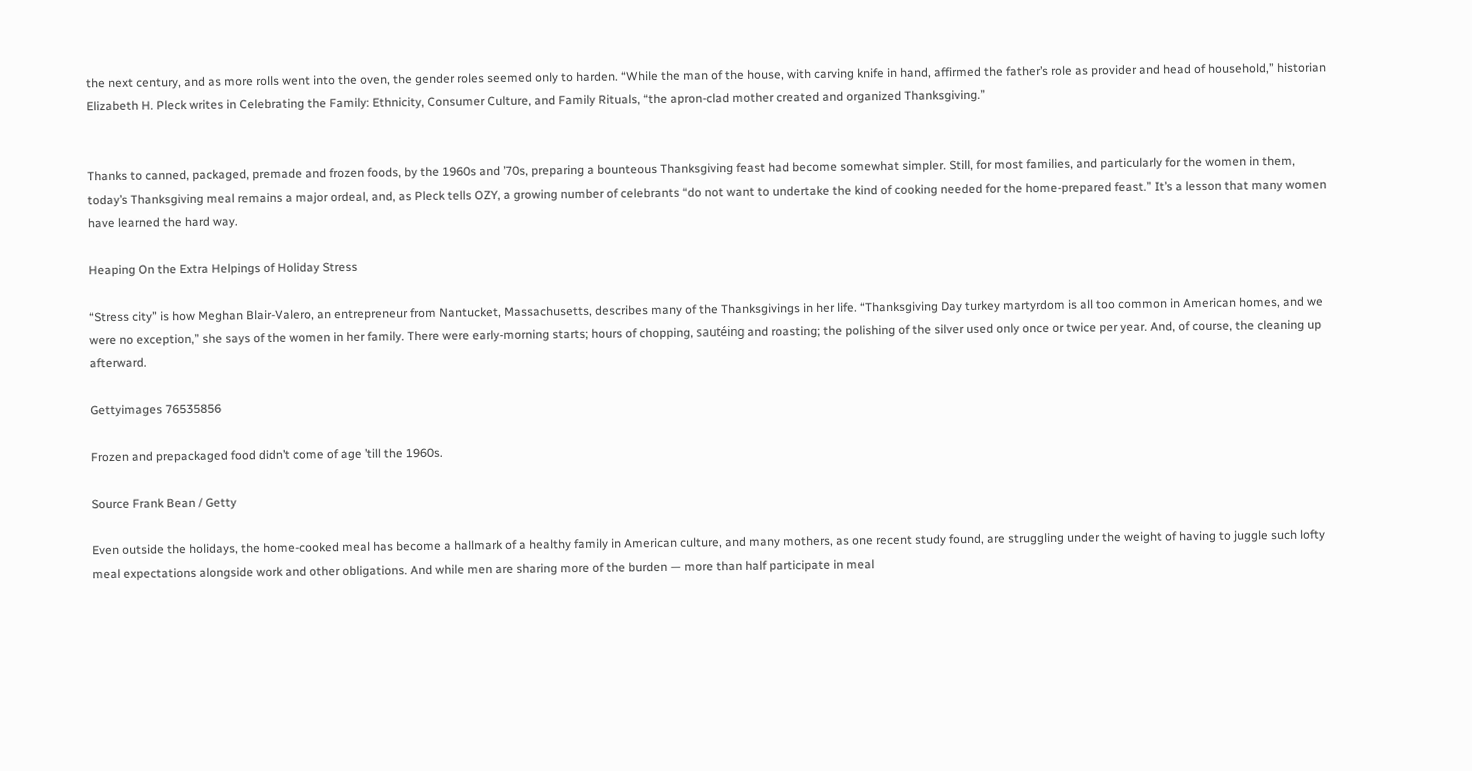the next century, and as more rolls went into the oven, the gender roles seemed only to harden. “While the man of the house, with carving knife in hand, affirmed the father’s role as provider and head of household,” historian Elizabeth H. Pleck writes in Celebrating the Family: Ethnicity, Consumer Culture, and Family Rituals, “the apron-clad mother created and organized Thanksgiving.”


Thanks to canned, packaged, premade and frozen foods, by the 1960s and ’70s, preparing a bounteous Thanksgiving feast had become somewhat simpler. Still, for most families, and particularly for the women in them, today’s Thanksgiving meal remains a major ordeal, and, as Pleck tells OZY, a growing number of celebrants “do not want to undertake the kind of cooking needed for the home-prepared feast.” It’s a lesson that many women have learned the hard way.

Heaping On the Extra Helpings of Holiday Stress

“Stress city” is how Meghan Blair-Valero, an entrepreneur from Nantucket, Massachusetts, describes many of the Thanksgivings in her life. “Thanksgiving Day turkey martyrdom is all too common in American homes, and we were no exception,” she says of the women in her family. There were early-morning starts; hours of chopping, sautéing and roasting; the polishing of the silver used only once or twice per year. And, of course, the cleaning up afterward.

Gettyimages 76535856

Frozen and prepackaged food didn’t come of age ’till the 1960s.

Source Frank Bean / Getty

Even outside the holidays, the home-cooked meal has become a hallmark of a healthy family in American culture, and many mothers, as one recent study found, are struggling under the weight of having to juggle such lofty meal expectations alongside work and other obligations. And while men are sharing more of the burden — more than half participate in meal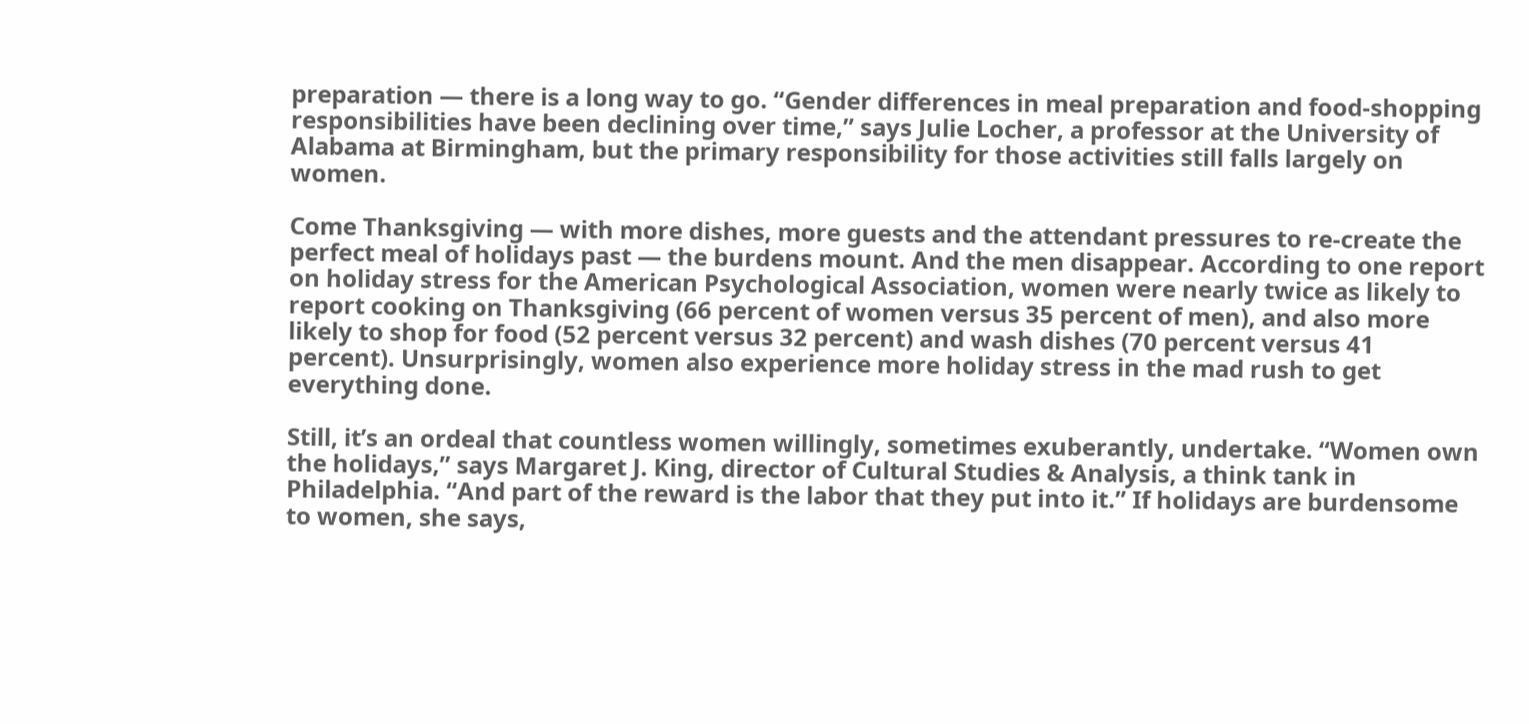preparation — there is a long way to go. “Gender differences in meal preparation and food-shopping responsibilities have been declining over time,” says Julie Locher, a professor at the University of Alabama at Birmingham, but the primary responsibility for those activities still falls largely on women.

Come Thanksgiving — with more dishes, more guests and the attendant pressures to re-create the perfect meal of holidays past — the burdens mount. And the men disappear. According to one report on holiday stress for the American Psychological Association, women were nearly twice as likely to report cooking on Thanksgiving (66 percent of women versus 35 percent of men), and also more likely to shop for food (52 percent versus 32 percent) and wash dishes (70 percent versus 41 percent). Unsurprisingly, women also experience more holiday stress in the mad rush to get everything done.

Still, it’s an ordeal that countless women willingly, sometimes exuberantly, undertake. “Women own the holidays,” says Margaret J. King, director of Cultural Studies & Analysis, a think tank in Philadelphia. “And part of the reward is the labor that they put into it.” If holidays are burdensome to women, she says,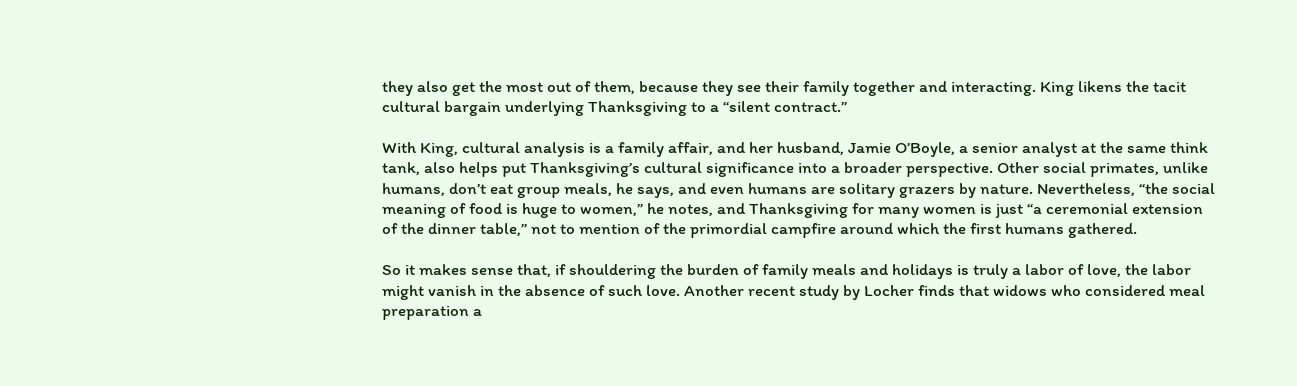they also get the most out of them, because they see their family together and interacting. King likens the tacit cultural bargain underlying Thanksgiving to a “silent contract.”

With King, cultural analysis is a family affair, and her husband, Jamie O’Boyle, a senior analyst at the same think tank, also helps put Thanksgiving’s cultural significance into a broader perspective. Other social primates, unlike humans, don’t eat group meals, he says, and even humans are solitary grazers by nature. Nevertheless, “the social meaning of food is huge to women,” he notes, and Thanksgiving for many women is just “a ceremonial extension of the dinner table,” not to mention of the primordial campfire around which the first humans gathered.

So it makes sense that, if shouldering the burden of family meals and holidays is truly a labor of love, the labor might vanish in the absence of such love. Another recent study by Locher finds that widows who considered meal preparation a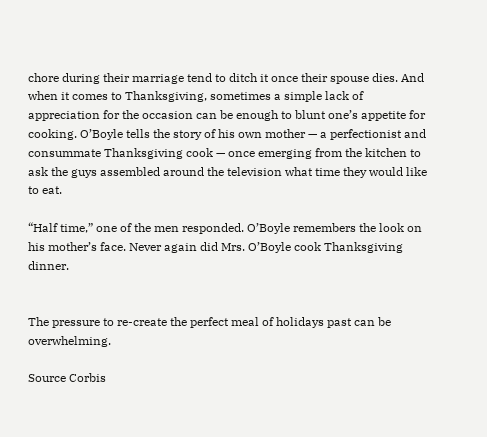chore during their marriage tend to ditch it once their spouse dies. And when it comes to Thanksgiving, sometimes a simple lack of appreciation for the occasion can be enough to blunt one’s appetite for cooking. O’Boyle tells the story of his own mother — a perfectionist and consummate Thanksgiving cook — once emerging from the kitchen to ask the guys assembled around the television what time they would like to eat.

“Half time,” one of the men responded. O’Boyle remembers the look on his mother’s face. Never again did Mrs. O’Boyle cook Thanksgiving dinner.


The pressure to re-create the perfect meal of holidays past can be overwhelming.

Source Corbis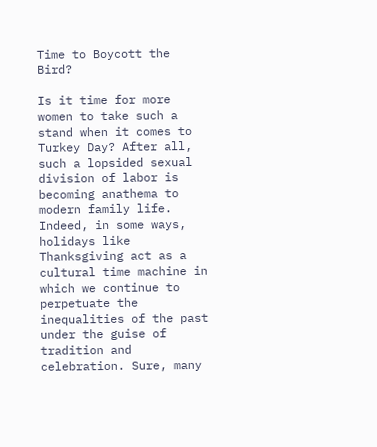Time to Boycott the Bird?

Is it time for more women to take such a stand when it comes to Turkey Day? After all, such a lopsided sexual division of labor is becoming anathema to modern family life. Indeed, in some ways, holidays like Thanksgiving act as a cultural time machine in which we continue to perpetuate the inequalities of the past under the guise of tradition and celebration. Sure, many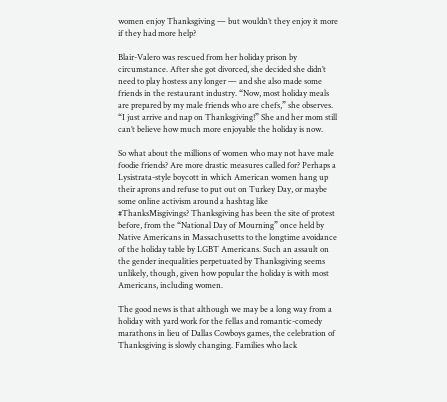women enjoy Thanksgiving — but wouldn’t they enjoy it more if they had more help?

Blair-Valero was rescued from her holiday prison by circumstance. After she got divorced, she decided she didn’t need to play hostess any longer — and she also made some friends in the restaurant industry. “Now, most holiday meals are prepared by my male friends who are chefs,” she observes. “I just arrive and nap on Thanksgiving!” She and her mom still can’t believe how much more enjoyable the holiday is now.

So what about the millions of women who may not have male foodie friends? Are more drastic measures called for? Perhaps a Lysistrata-style boycott in which American women hang up their aprons and refuse to put out on Turkey Day, or maybe some online activism around a hashtag like #ThanksMisgivings? Thanksgiving has been the site of protest before, from the “National Day of Mourning” once held by Native Americans in Massachusetts to the longtime avoidance of the holiday table by LGBT Americans. Such an assault on the gender inequalities perpetuated by Thanksgiving seems unlikely, though, given how popular the holiday is with most Americans, including women.

The good news is that although we may be a long way from a holiday with yard work for the fellas and romantic-comedy marathons in lieu of Dallas Cowboys games, the celebration of Thanksgiving is slowly changing. Families who lack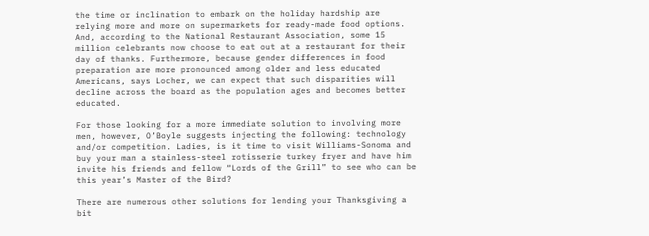the time or inclination to embark on the holiday hardship are relying more and more on supermarkets for ready-made food options. And, according to the National Restaurant Association, some 15 million celebrants now choose to eat out at a restaurant for their day of thanks. Furthermore, because gender differences in food preparation are more pronounced among older and less educated Americans, says Locher, we can expect that such disparities will decline across the board as the population ages and becomes better educated.

For those looking for a more immediate solution to involving more men, however, O’Boyle suggests injecting the following: technology and/or competition. Ladies, is it time to visit Williams-Sonoma and buy your man a stainless-steel rotisserie turkey fryer and have him invite his friends and fellow “Lords of the Grill” to see who can be this year’s Master of the Bird?

There are numerous other solutions for lending your Thanksgiving a bit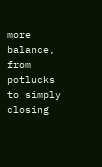more balance, from potlucks to simply closing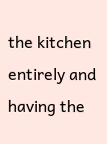the kitchen entirely and having the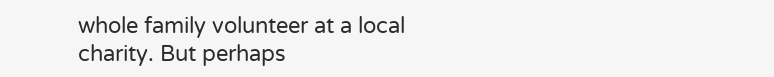whole family volunteer at a local charity. But perhaps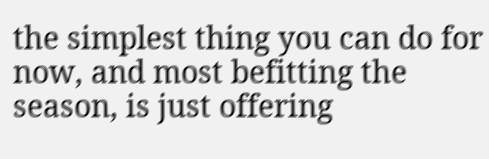the simplest thing you can do for now, and most befitting the season, is just offering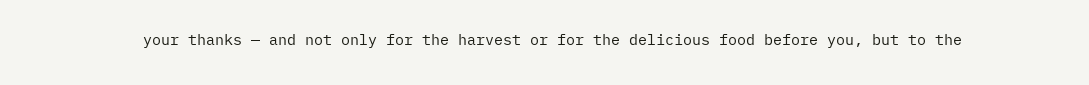your thanks — and not only for the harvest or for the delicious food before you, but to the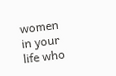women in your life who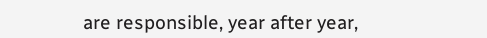are responsible, year after year,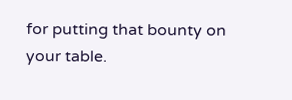for putting that bounty on your table.